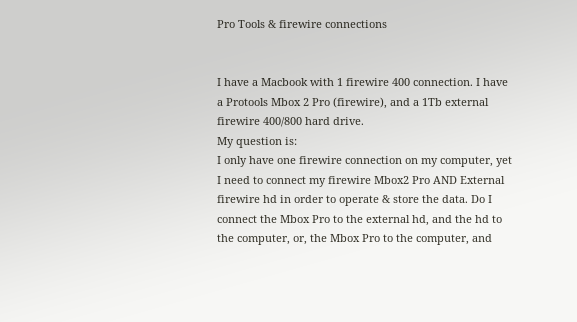Pro Tools & firewire connections


I have a Macbook with 1 firewire 400 connection. I have a Protools Mbox 2 Pro (firewire), and a 1Tb external firewire 400/800 hard drive.
My question is:
I only have one firewire connection on my computer, yet I need to connect my firewire Mbox2 Pro AND External firewire hd in order to operate & store the data. Do I connect the Mbox Pro to the external hd, and the hd to the computer, or, the Mbox Pro to the computer, and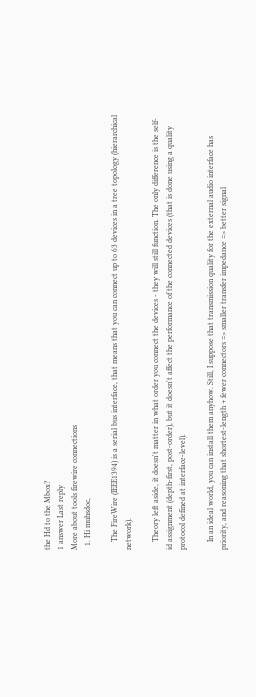the Hd to the Mbox?
1 answer Last reply
More about tools firewire connections
  1. Hi muhsdoc,

    The FireWire (IEEE1394) is a serial bus interface, that means that you can connect up to 63 devices in a tree topology (hierarchical network).

    Theory left aside, it doesn't matter in what order you connect the devices - they will still function. The only difference is the self-id assignment (depth-first, post-order), but it doesn't affect the performance of the connected devices (that is done using a quality protocol defined at interface-level).

    In an ideal world, you can install them anyhow. Still, I suppose that transmission quality for the external audio interface has priority, and reasoning that shortest-length + fewer connectors => smaller transfer impedance => better signal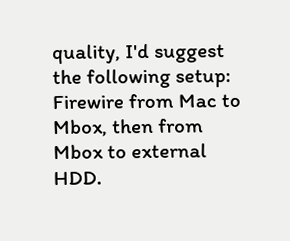quality, I'd suggest the following setup: Firewire from Mac to Mbox, then from Mbox to external HDD.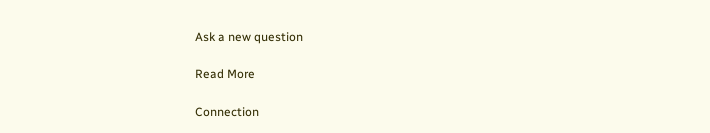Ask a new question

Read More

Connection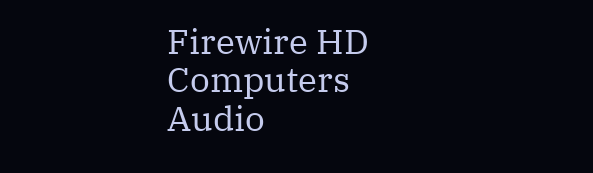Firewire HD Computers Audio